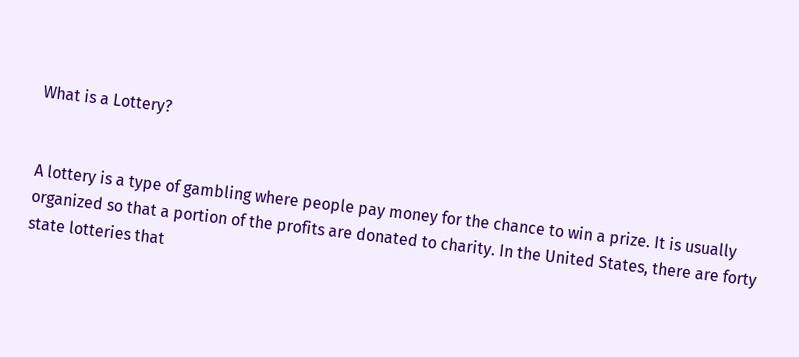What is a Lottery?


A lottery is a type of gambling where people pay money for the chance to win a prize. It is usually organized so that a portion of the profits are donated to charity. In the United States, there are forty state lotteries that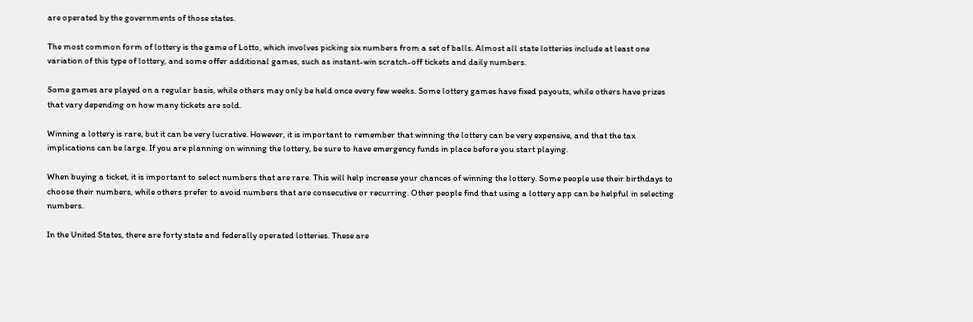are operated by the governments of those states.

The most common form of lottery is the game of Lotto, which involves picking six numbers from a set of balls. Almost all state lotteries include at least one variation of this type of lottery, and some offer additional games, such as instant-win scratch-off tickets and daily numbers.

Some games are played on a regular basis, while others may only be held once every few weeks. Some lottery games have fixed payouts, while others have prizes that vary depending on how many tickets are sold.

Winning a lottery is rare, but it can be very lucrative. However, it is important to remember that winning the lottery can be very expensive, and that the tax implications can be large. If you are planning on winning the lottery, be sure to have emergency funds in place before you start playing.

When buying a ticket, it is important to select numbers that are rare. This will help increase your chances of winning the lottery. Some people use their birthdays to choose their numbers, while others prefer to avoid numbers that are consecutive or recurring. Other people find that using a lottery app can be helpful in selecting numbers.

In the United States, there are forty state and federally operated lotteries. These are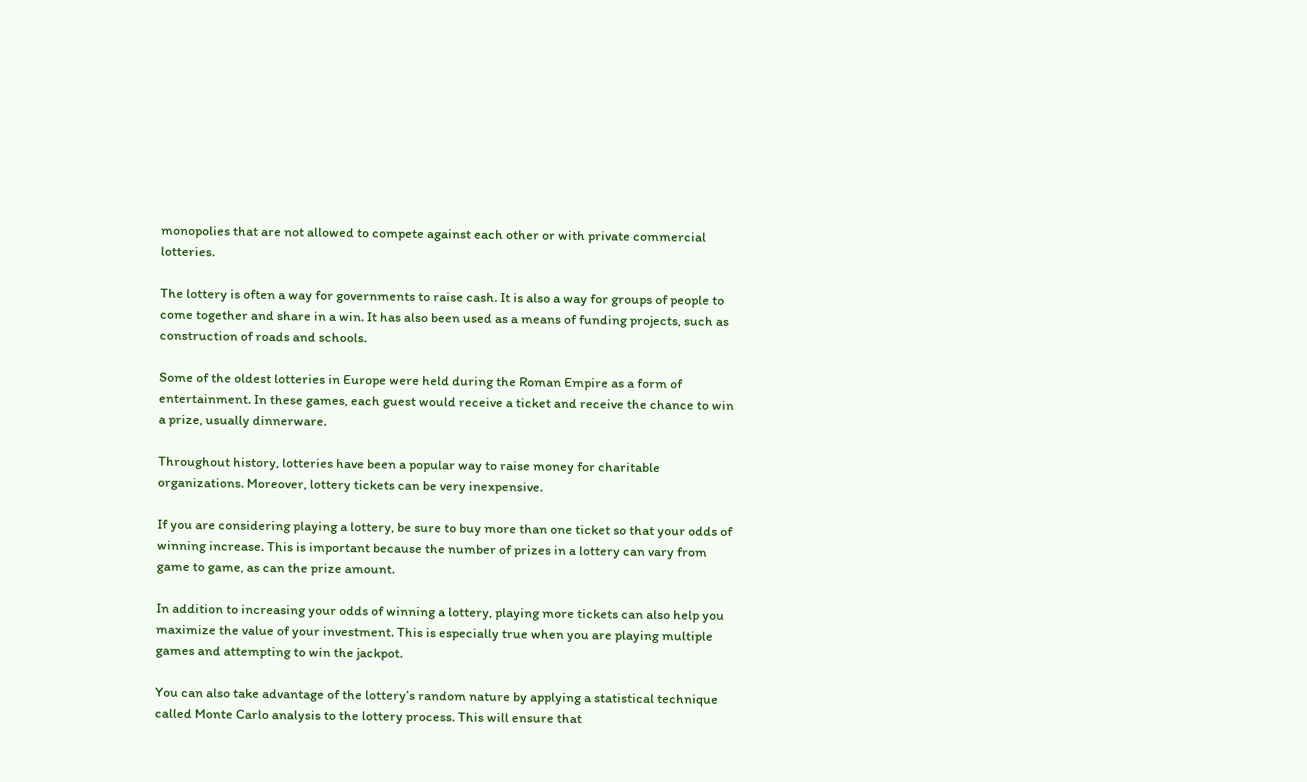monopolies that are not allowed to compete against each other or with private commercial lotteries.

The lottery is often a way for governments to raise cash. It is also a way for groups of people to come together and share in a win. It has also been used as a means of funding projects, such as construction of roads and schools.

Some of the oldest lotteries in Europe were held during the Roman Empire as a form of entertainment. In these games, each guest would receive a ticket and receive the chance to win a prize, usually dinnerware.

Throughout history, lotteries have been a popular way to raise money for charitable organizations. Moreover, lottery tickets can be very inexpensive.

If you are considering playing a lottery, be sure to buy more than one ticket so that your odds of winning increase. This is important because the number of prizes in a lottery can vary from game to game, as can the prize amount.

In addition to increasing your odds of winning a lottery, playing more tickets can also help you maximize the value of your investment. This is especially true when you are playing multiple games and attempting to win the jackpot.

You can also take advantage of the lottery’s random nature by applying a statistical technique called Monte Carlo analysis to the lottery process. This will ensure that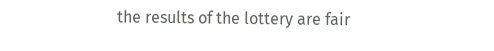the results of the lottery are fair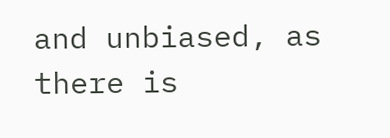and unbiased, as there is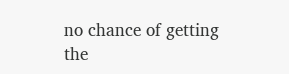no chance of getting the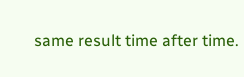same result time after time.